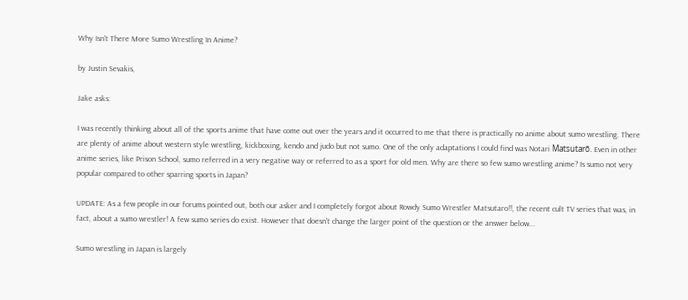Why Isn't There More Sumo Wrestling In Anime?

by Justin Sevakis,

Jake asks:

I was recently thinking about all of the sports anime that have come out over the years and it occurred to me that there is practically no anime about sumo wrestling. There are plenty of anime about western style wrestling, kickboxing, kendo and judo but not sumo. One of the only adaptations I could find was Notari Matsutarō. Even in other anime series, like Prison School, sumo referred in a very negative way or referred to as a sport for old men. Why are there so few sumo wrestling anime? Is sumo not very popular compared to other sparring sports in Japan?

UPDATE: As a few people in our forums pointed out, both our asker and I completely forgot about Rowdy Sumo Wrestler Matsutaro!!, the recent cult TV series that was, in fact, about a sumo wrestler! A few sumo series do exist. However that doesn't change the larger point of the question or the answer below...

Sumo wrestling in Japan is largely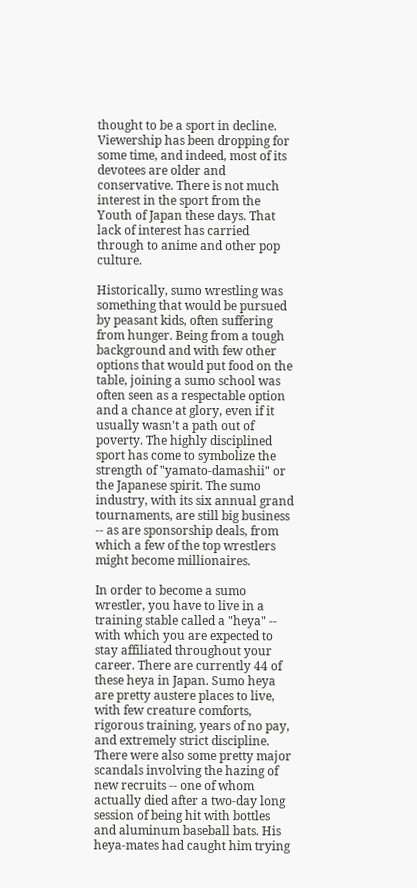thought to be a sport in decline. Viewership has been dropping for some time, and indeed, most of its devotees are older and conservative. There is not much interest in the sport from the Youth of Japan these days. That lack of interest has carried through to anime and other pop culture.

Historically, sumo wrestling was something that would be pursued by peasant kids, often suffering from hunger. Being from a tough background and with few other options that would put food on the table, joining a sumo school was often seen as a respectable option and a chance at glory, even if it usually wasn't a path out of poverty. The highly disciplined sport has come to symbolize the strength of "yamato-damashii" or the Japanese spirit. The sumo industry, with its six annual grand tournaments, are still big business -- as are sponsorship deals, from which a few of the top wrestlers might become millionaires.

In order to become a sumo wrestler, you have to live in a training stable called a "heya" -- with which you are expected to stay affiliated throughout your career. There are currently 44 of these heya in Japan. Sumo heya are pretty austere places to live, with few creature comforts, rigorous training, years of no pay, and extremely strict discipline. There were also some pretty major scandals involving the hazing of new recruits -- one of whom actually died after a two-day long session of being hit with bottles and aluminum baseball bats. His heya-mates had caught him trying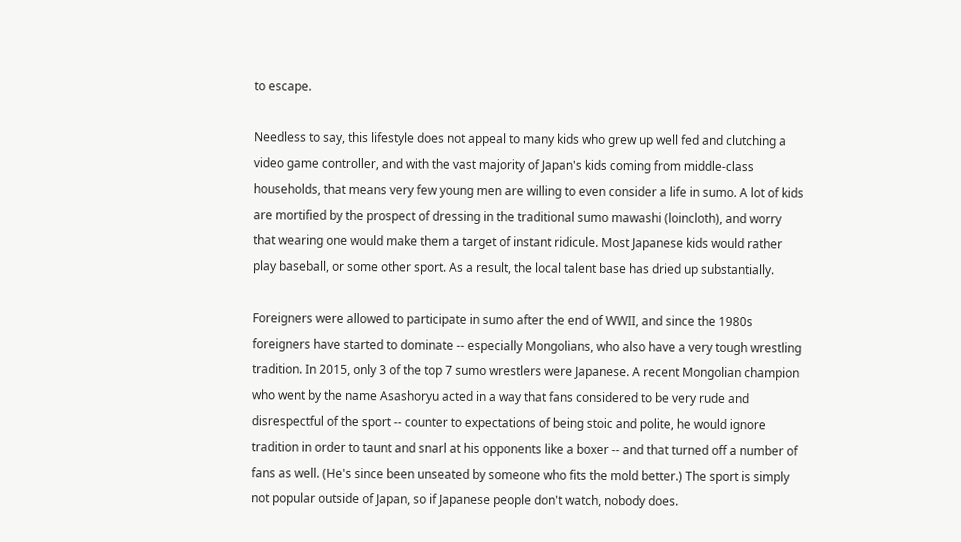to escape.

Needless to say, this lifestyle does not appeal to many kids who grew up well fed and clutching a video game controller, and with the vast majority of Japan's kids coming from middle-class households, that means very few young men are willing to even consider a life in sumo. A lot of kids are mortified by the prospect of dressing in the traditional sumo mawashi (loincloth), and worry that wearing one would make them a target of instant ridicule. Most Japanese kids would rather play baseball, or some other sport. As a result, the local talent base has dried up substantially.

Foreigners were allowed to participate in sumo after the end of WWII, and since the 1980s foreigners have started to dominate -- especially Mongolians, who also have a very tough wrestling tradition. In 2015, only 3 of the top 7 sumo wrestlers were Japanese. A recent Mongolian champion who went by the name Asashoryu acted in a way that fans considered to be very rude and disrespectful of the sport -- counter to expectations of being stoic and polite, he would ignore tradition in order to taunt and snarl at his opponents like a boxer -- and that turned off a number of fans as well. (He's since been unseated by someone who fits the mold better.) The sport is simply not popular outside of Japan, so if Japanese people don't watch, nobody does.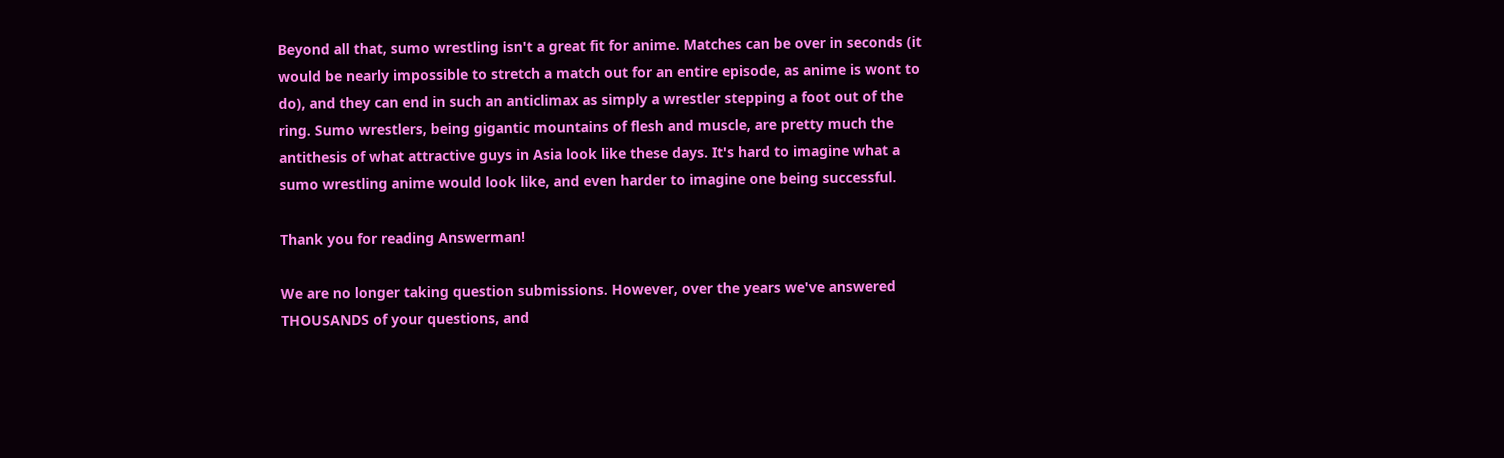Beyond all that, sumo wrestling isn't a great fit for anime. Matches can be over in seconds (it would be nearly impossible to stretch a match out for an entire episode, as anime is wont to do), and they can end in such an anticlimax as simply a wrestler stepping a foot out of the ring. Sumo wrestlers, being gigantic mountains of flesh and muscle, are pretty much the antithesis of what attractive guys in Asia look like these days. It's hard to imagine what a sumo wrestling anime would look like, and even harder to imagine one being successful.

Thank you for reading Answerman!

We are no longer taking question submissions. However, over the years we've answered THOUSANDS of your questions, and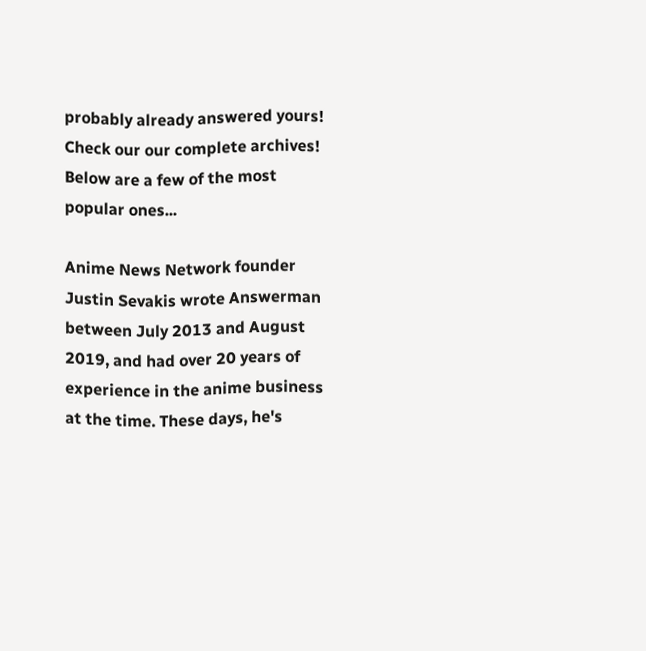probably already answered yours! Check our our complete archives! Below are a few of the most popular ones...

Anime News Network founder Justin Sevakis wrote Answerman between July 2013 and August 2019, and had over 20 years of experience in the anime business at the time. These days, he's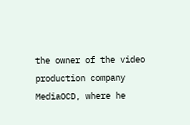the owner of the video production company MediaOCD, where he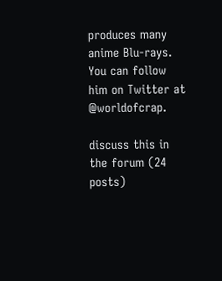produces many anime Blu-rays. You can follow him on Twitter at @worldofcrap.

discuss this in the forum (24 posts)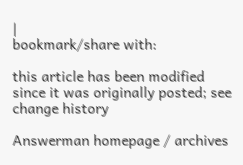|
bookmark/share with:

this article has been modified since it was originally posted; see change history

Answerman homepage / archives